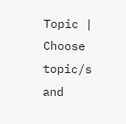Topic | Choose topic/s and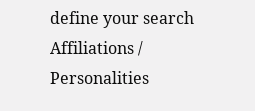define your search
Affiliations / Personalities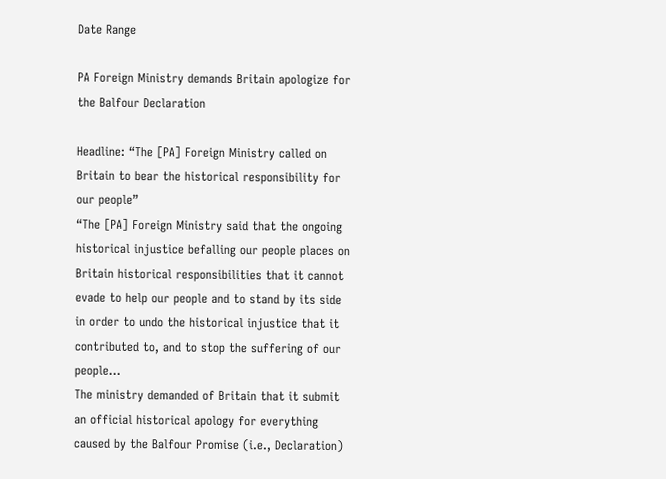Date Range

PA Foreign Ministry demands Britain apologize for the Balfour Declaration

Headline: “The [PA] Foreign Ministry called on Britain to bear the historical responsibility for our people”
“The [PA] Foreign Ministry said that the ongoing historical injustice befalling our people places on Britain historical responsibilities that it cannot evade to help our people and to stand by its side in order to undo the historical injustice that it contributed to, and to stop the suffering of our people…
The ministry demanded of Britain that it submit an official historical apology for everything caused by the Balfour Promise (i.e., Declaration)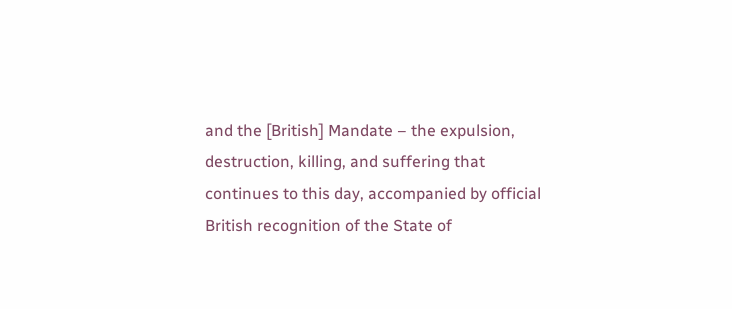and the [British] Mandate – the expulsion, destruction, killing, and suffering that continues to this day, accompanied by official British recognition of the State of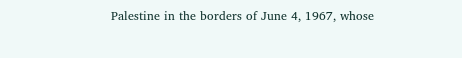Palestine in the borders of June 4, 1967, whose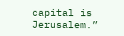capital is Jerusalem.”